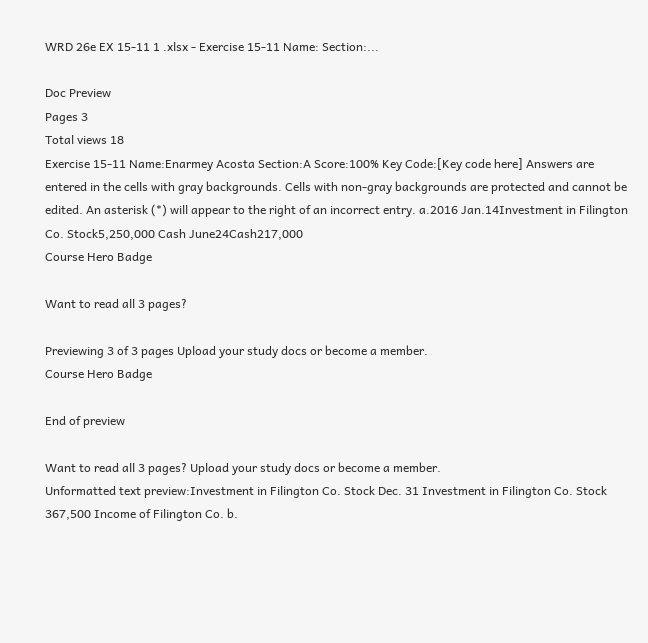WRD 26e EX 15-11 1 .xlsx - Exercise 15-11 Name: Section:...

Doc Preview
Pages 3
Total views 18
Exercise 15-11 Name:Enarmey Acosta Section:A Score:100% Key Code:[Key code here] Answers are entered in the cells with gray backgrounds. Cells with non-gray backgrounds are protected and cannot be edited. An asterisk (*) will appear to the right of an incorrect entry. a.2016 Jan.14Investment in Filington Co. Stock5,250,000 Cash June24Cash217,000
Course Hero Badge

Want to read all 3 pages?

Previewing 3 of 3 pages Upload your study docs or become a member.
Course Hero Badge

End of preview

Want to read all 3 pages? Upload your study docs or become a member.
Unformatted text preview:Investment in Filington Co. Stock Dec. 31 Investment in Filington Co. Stock 367,500 Income of Filington Co. b.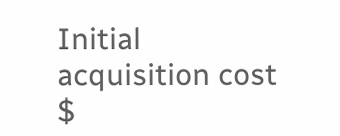Initial acquisition cost $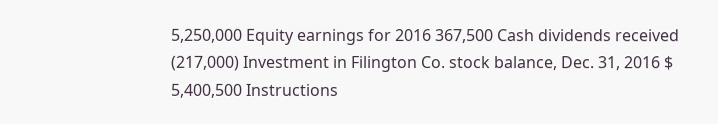5,250,000 Equity earnings for 2016 367,500 Cash dividends received (217,000) Investment in Filington Co. stock balance, Dec. 31, 2016 $ 5,400,500 Instructions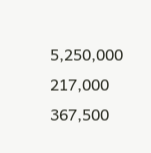5,250,000 217,000 367,500